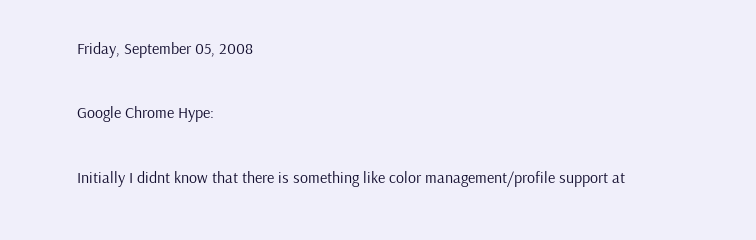Friday, September 05, 2008

Google Chrome Hype:

Initially I didnt know that there is something like color management/profile support at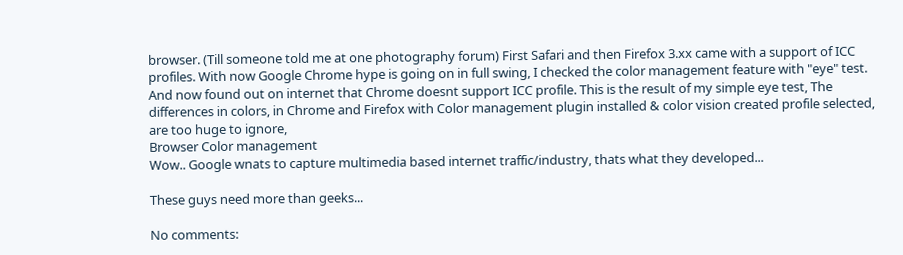browser. (Till someone told me at one photography forum) First Safari and then Firefox 3.xx came with a support of ICC profiles. With now Google Chrome hype is going on in full swing, I checked the color management feature with "eye" test. And now found out on internet that Chrome doesnt support ICC profile. This is the result of my simple eye test, The differences in colors, in Chrome and Firefox with Color management plugin installed & color vision created profile selected, are too huge to ignore,
Browser Color management
Wow.. Google wnats to capture multimedia based internet traffic/industry, thats what they developed...

These guys need more than geeks...

No comments: